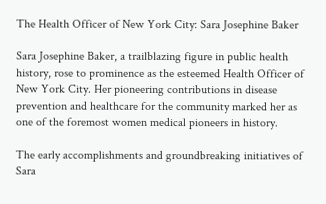The Health Officer of New York City: Sara Josephine Baker

Sara Josephine Baker, a trailblazing figure in public health history, rose to prominence as the esteemed Health Officer of New York City. Her pioneering contributions in disease prevention and healthcare for the community marked her as one of the foremost women medical pioneers in history.

The early accomplishments and groundbreaking initiatives of Sara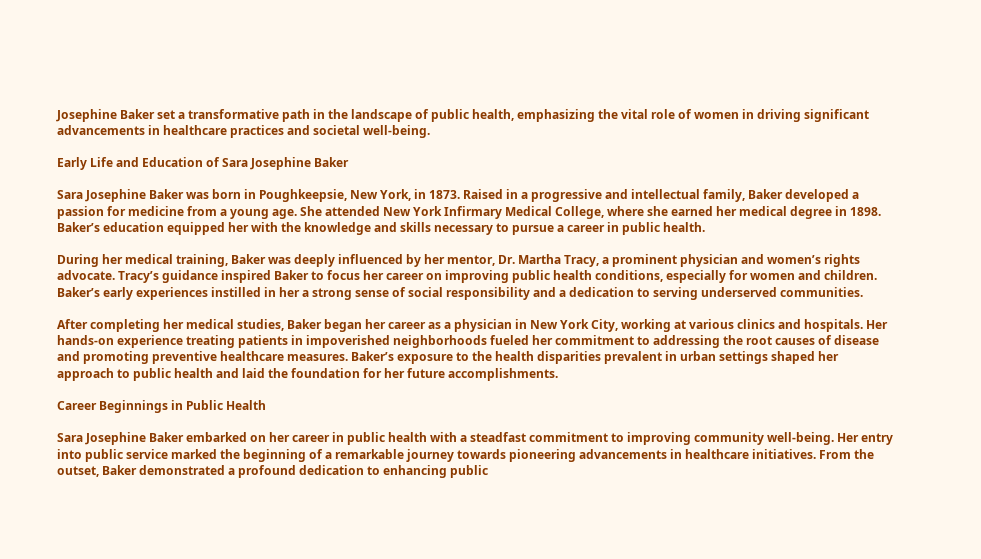Josephine Baker set a transformative path in the landscape of public health, emphasizing the vital role of women in driving significant advancements in healthcare practices and societal well-being.

Early Life and Education of Sara Josephine Baker

Sara Josephine Baker was born in Poughkeepsie, New York, in 1873. Raised in a progressive and intellectual family, Baker developed a passion for medicine from a young age. She attended New York Infirmary Medical College, where she earned her medical degree in 1898. Baker’s education equipped her with the knowledge and skills necessary to pursue a career in public health.

During her medical training, Baker was deeply influenced by her mentor, Dr. Martha Tracy, a prominent physician and women’s rights advocate. Tracy’s guidance inspired Baker to focus her career on improving public health conditions, especially for women and children. Baker’s early experiences instilled in her a strong sense of social responsibility and a dedication to serving underserved communities.

After completing her medical studies, Baker began her career as a physician in New York City, working at various clinics and hospitals. Her hands-on experience treating patients in impoverished neighborhoods fueled her commitment to addressing the root causes of disease and promoting preventive healthcare measures. Baker’s exposure to the health disparities prevalent in urban settings shaped her approach to public health and laid the foundation for her future accomplishments.

Career Beginnings in Public Health

Sara Josephine Baker embarked on her career in public health with a steadfast commitment to improving community well-being. Her entry into public service marked the beginning of a remarkable journey towards pioneering advancements in healthcare initiatives. From the outset, Baker demonstrated a profound dedication to enhancing public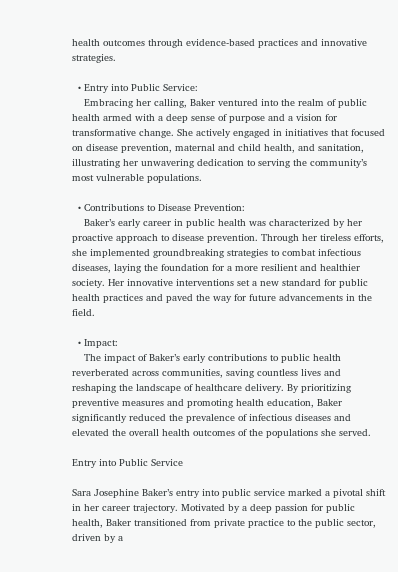health outcomes through evidence-based practices and innovative strategies.

  • Entry into Public Service:
    Embracing her calling, Baker ventured into the realm of public health armed with a deep sense of purpose and a vision for transformative change. She actively engaged in initiatives that focused on disease prevention, maternal and child health, and sanitation, illustrating her unwavering dedication to serving the community’s most vulnerable populations.

  • Contributions to Disease Prevention:
    Baker’s early career in public health was characterized by her proactive approach to disease prevention. Through her tireless efforts, she implemented groundbreaking strategies to combat infectious diseases, laying the foundation for a more resilient and healthier society. Her innovative interventions set a new standard for public health practices and paved the way for future advancements in the field.

  • Impact:
    The impact of Baker’s early contributions to public health reverberated across communities, saving countless lives and reshaping the landscape of healthcare delivery. By prioritizing preventive measures and promoting health education, Baker significantly reduced the prevalence of infectious diseases and elevated the overall health outcomes of the populations she served.

Entry into Public Service

Sara Josephine Baker’s entry into public service marked a pivotal shift in her career trajectory. Motivated by a deep passion for public health, Baker transitioned from private practice to the public sector, driven by a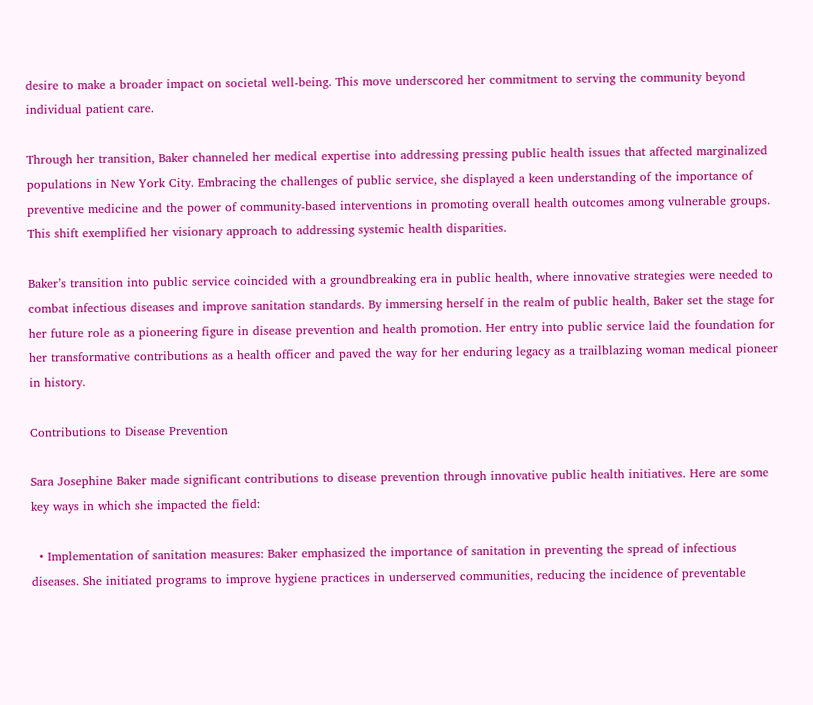desire to make a broader impact on societal well-being. This move underscored her commitment to serving the community beyond individual patient care.

Through her transition, Baker channeled her medical expertise into addressing pressing public health issues that affected marginalized populations in New York City. Embracing the challenges of public service, she displayed a keen understanding of the importance of preventive medicine and the power of community-based interventions in promoting overall health outcomes among vulnerable groups. This shift exemplified her visionary approach to addressing systemic health disparities.

Baker’s transition into public service coincided with a groundbreaking era in public health, where innovative strategies were needed to combat infectious diseases and improve sanitation standards. By immersing herself in the realm of public health, Baker set the stage for her future role as a pioneering figure in disease prevention and health promotion. Her entry into public service laid the foundation for her transformative contributions as a health officer and paved the way for her enduring legacy as a trailblazing woman medical pioneer in history.

Contributions to Disease Prevention

Sara Josephine Baker made significant contributions to disease prevention through innovative public health initiatives. Here are some key ways in which she impacted the field:

  • Implementation of sanitation measures: Baker emphasized the importance of sanitation in preventing the spread of infectious diseases. She initiated programs to improve hygiene practices in underserved communities, reducing the incidence of preventable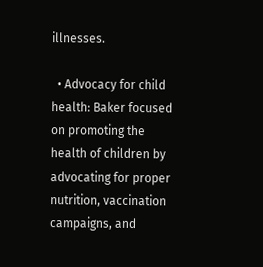illnesses.

  • Advocacy for child health: Baker focused on promoting the health of children by advocating for proper nutrition, vaccination campaigns, and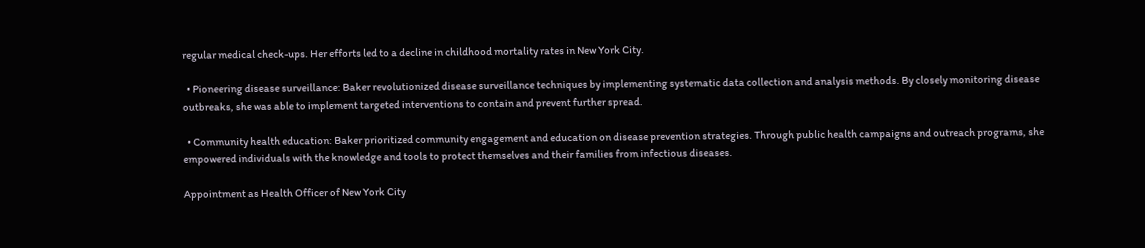regular medical check-ups. Her efforts led to a decline in childhood mortality rates in New York City.

  • Pioneering disease surveillance: Baker revolutionized disease surveillance techniques by implementing systematic data collection and analysis methods. By closely monitoring disease outbreaks, she was able to implement targeted interventions to contain and prevent further spread.

  • Community health education: Baker prioritized community engagement and education on disease prevention strategies. Through public health campaigns and outreach programs, she empowered individuals with the knowledge and tools to protect themselves and their families from infectious diseases.

Appointment as Health Officer of New York City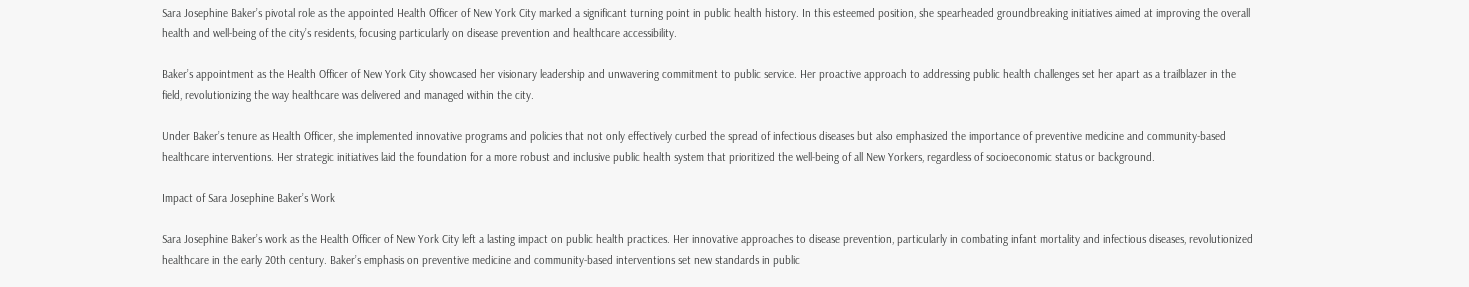Sara Josephine Baker’s pivotal role as the appointed Health Officer of New York City marked a significant turning point in public health history. In this esteemed position, she spearheaded groundbreaking initiatives aimed at improving the overall health and well-being of the city’s residents, focusing particularly on disease prevention and healthcare accessibility.

Baker’s appointment as the Health Officer of New York City showcased her visionary leadership and unwavering commitment to public service. Her proactive approach to addressing public health challenges set her apart as a trailblazer in the field, revolutionizing the way healthcare was delivered and managed within the city.

Under Baker’s tenure as Health Officer, she implemented innovative programs and policies that not only effectively curbed the spread of infectious diseases but also emphasized the importance of preventive medicine and community-based healthcare interventions. Her strategic initiatives laid the foundation for a more robust and inclusive public health system that prioritized the well-being of all New Yorkers, regardless of socioeconomic status or background.

Impact of Sara Josephine Baker’s Work

Sara Josephine Baker’s work as the Health Officer of New York City left a lasting impact on public health practices. Her innovative approaches to disease prevention, particularly in combating infant mortality and infectious diseases, revolutionized healthcare in the early 20th century. Baker’s emphasis on preventive medicine and community-based interventions set new standards in public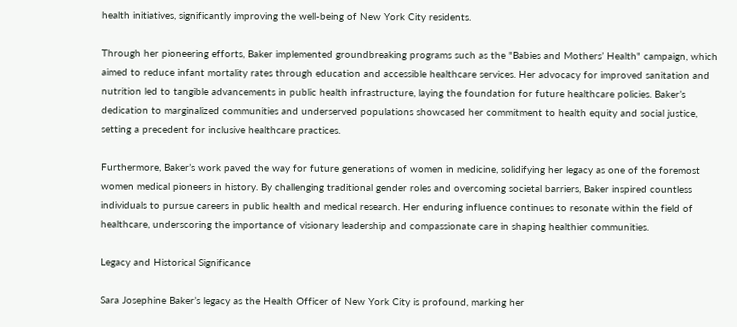health initiatives, significantly improving the well-being of New York City residents.

Through her pioneering efforts, Baker implemented groundbreaking programs such as the "Babies and Mothers’ Health" campaign, which aimed to reduce infant mortality rates through education and accessible healthcare services. Her advocacy for improved sanitation and nutrition led to tangible advancements in public health infrastructure, laying the foundation for future healthcare policies. Baker’s dedication to marginalized communities and underserved populations showcased her commitment to health equity and social justice, setting a precedent for inclusive healthcare practices.

Furthermore, Baker’s work paved the way for future generations of women in medicine, solidifying her legacy as one of the foremost women medical pioneers in history. By challenging traditional gender roles and overcoming societal barriers, Baker inspired countless individuals to pursue careers in public health and medical research. Her enduring influence continues to resonate within the field of healthcare, underscoring the importance of visionary leadership and compassionate care in shaping healthier communities.

Legacy and Historical Significance

Sara Josephine Baker’s legacy as the Health Officer of New York City is profound, marking her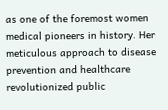as one of the foremost women medical pioneers in history. Her meticulous approach to disease prevention and healthcare revolutionized public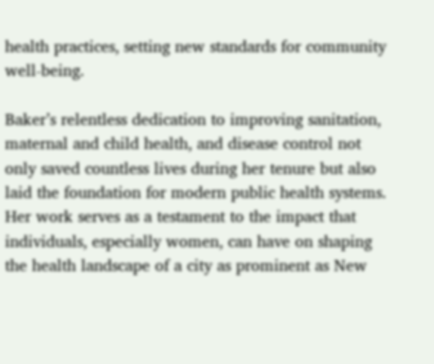health practices, setting new standards for community well-being.

Baker’s relentless dedication to improving sanitation, maternal and child health, and disease control not only saved countless lives during her tenure but also laid the foundation for modern public health systems. Her work serves as a testament to the impact that individuals, especially women, can have on shaping the health landscape of a city as prominent as New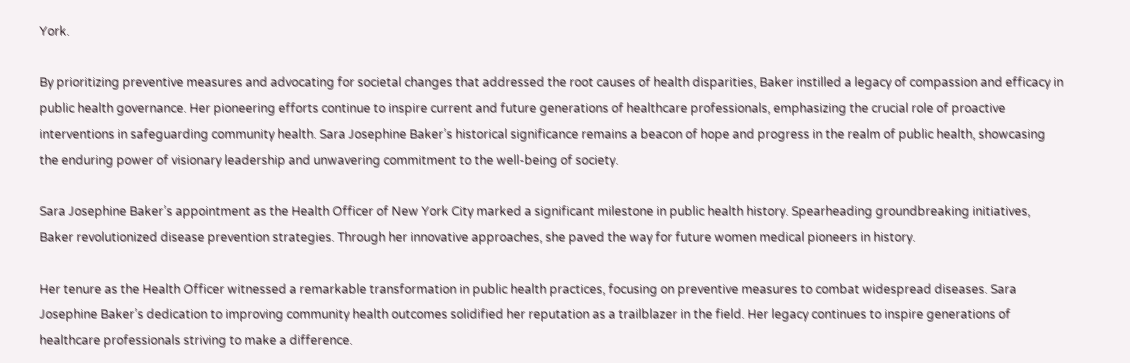York.

By prioritizing preventive measures and advocating for societal changes that addressed the root causes of health disparities, Baker instilled a legacy of compassion and efficacy in public health governance. Her pioneering efforts continue to inspire current and future generations of healthcare professionals, emphasizing the crucial role of proactive interventions in safeguarding community health. Sara Josephine Baker’s historical significance remains a beacon of hope and progress in the realm of public health, showcasing the enduring power of visionary leadership and unwavering commitment to the well-being of society.

Sara Josephine Baker’s appointment as the Health Officer of New York City marked a significant milestone in public health history. Spearheading groundbreaking initiatives, Baker revolutionized disease prevention strategies. Through her innovative approaches, she paved the way for future women medical pioneers in history.

Her tenure as the Health Officer witnessed a remarkable transformation in public health practices, focusing on preventive measures to combat widespread diseases. Sara Josephine Baker’s dedication to improving community health outcomes solidified her reputation as a trailblazer in the field. Her legacy continues to inspire generations of healthcare professionals striving to make a difference.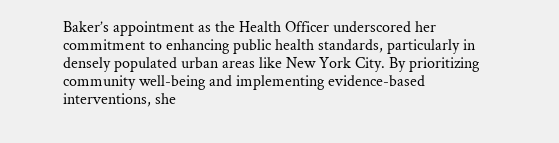Baker’s appointment as the Health Officer underscored her commitment to enhancing public health standards, particularly in densely populated urban areas like New York City. By prioritizing community well-being and implementing evidence-based interventions, she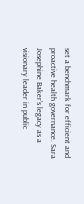set a benchmark for efficient and proactive health governance. Sara Josephine Baker’s legacy as a visionary leader in public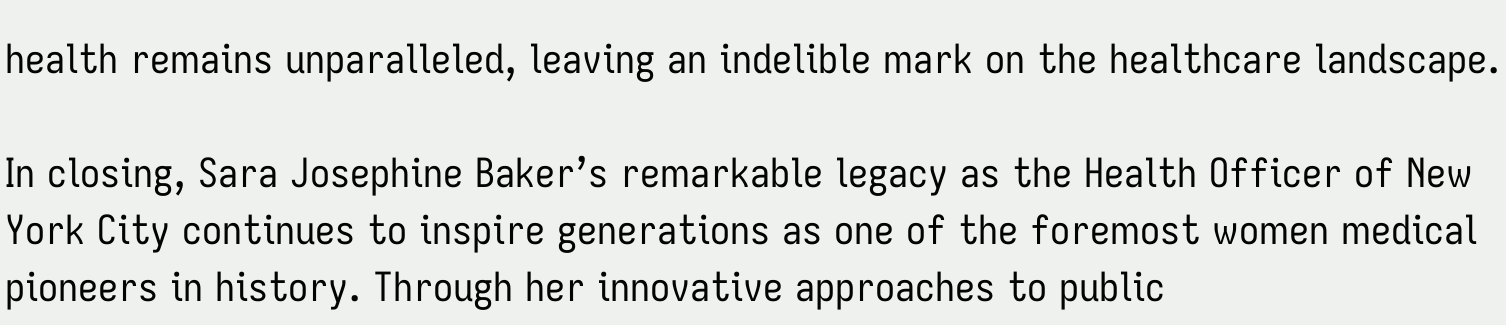health remains unparalleled, leaving an indelible mark on the healthcare landscape.

In closing, Sara Josephine Baker’s remarkable legacy as the Health Officer of New York City continues to inspire generations as one of the foremost women medical pioneers in history. Through her innovative approaches to public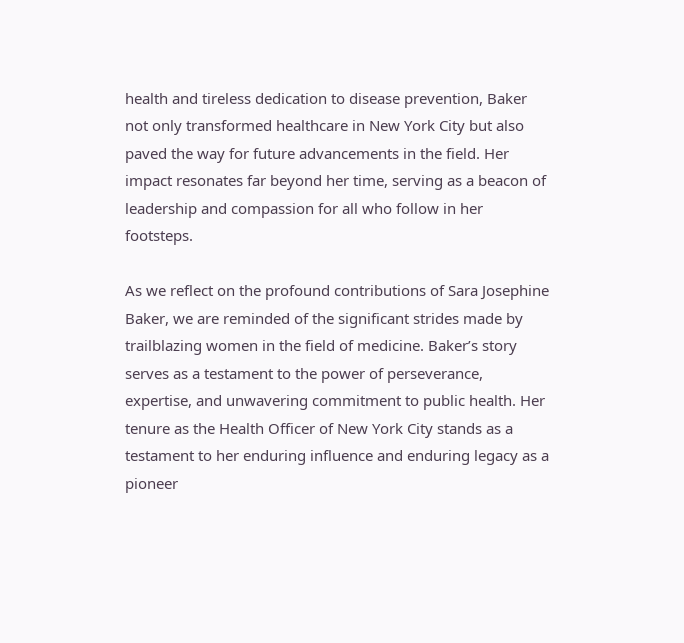health and tireless dedication to disease prevention, Baker not only transformed healthcare in New York City but also paved the way for future advancements in the field. Her impact resonates far beyond her time, serving as a beacon of leadership and compassion for all who follow in her footsteps.

As we reflect on the profound contributions of Sara Josephine Baker, we are reminded of the significant strides made by trailblazing women in the field of medicine. Baker’s story serves as a testament to the power of perseverance, expertise, and unwavering commitment to public health. Her tenure as the Health Officer of New York City stands as a testament to her enduring influence and enduring legacy as a pioneer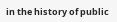in the history of public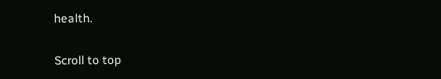health.

Scroll to top